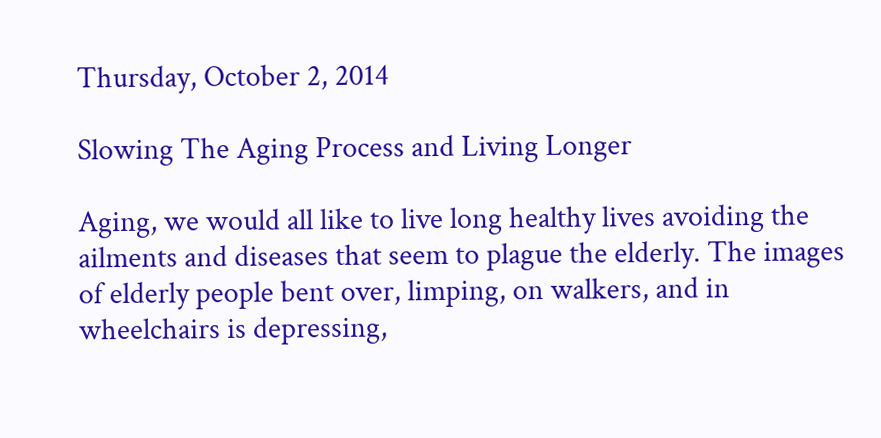Thursday, October 2, 2014

Slowing The Aging Process and Living Longer

Aging, we would all like to live long healthy lives avoiding the ailments and diseases that seem to plague the elderly. The images of elderly people bent over, limping, on walkers, and in wheelchairs is depressing,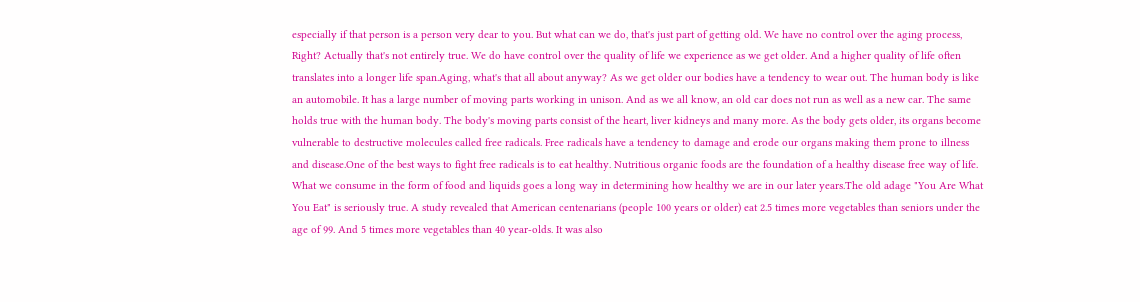especially if that person is a person very dear to you. But what can we do, that's just part of getting old. We have no control over the aging process, Right? Actually that's not entirely true. We do have control over the quality of life we experience as we get older. And a higher quality of life often translates into a longer life span.Aging, what's that all about anyway? As we get older our bodies have a tendency to wear out. The human body is like an automobile. It has a large number of moving parts working in unison. And as we all know, an old car does not run as well as a new car. The same holds true with the human body. The body's moving parts consist of the heart, liver kidneys and many more. As the body gets older, its organs become vulnerable to destructive molecules called free radicals. Free radicals have a tendency to damage and erode our organs making them prone to illness and disease.One of the best ways to fight free radicals is to eat healthy. Nutritious organic foods are the foundation of a healthy disease free way of life. What we consume in the form of food and liquids goes a long way in determining how healthy we are in our later years.The old adage "You Are What You Eat" is seriously true. A study revealed that American centenarians (people 100 years or older) eat 2.5 times more vegetables than seniors under the age of 99. And 5 times more vegetables than 40 year-olds. It was also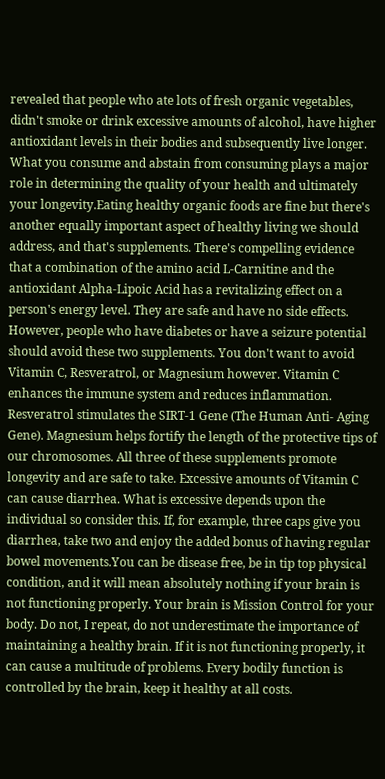revealed that people who ate lots of fresh organic vegetables, didn't smoke or drink excessive amounts of alcohol, have higher antioxidant levels in their bodies and subsequently live longer. What you consume and abstain from consuming plays a major role in determining the quality of your health and ultimately your longevity.Eating healthy organic foods are fine but there's another equally important aspect of healthy living we should address, and that's supplements. There's compelling evidence that a combination of the amino acid L-Carnitine and the antioxidant Alpha-Lipoic Acid has a revitalizing effect on a person's energy level. They are safe and have no side effects. However, people who have diabetes or have a seizure potential should avoid these two supplements. You don't want to avoid Vitamin C, Resveratrol, or Magnesium however. Vitamin C enhances the immune system and reduces inflammation. Resveratrol stimulates the SIRT-1 Gene (The Human Anti- Aging Gene). Magnesium helps fortify the length of the protective tips of our chromosomes. All three of these supplements promote longevity and are safe to take. Excessive amounts of Vitamin C can cause diarrhea. What is excessive depends upon the individual so consider this. If, for example, three caps give you diarrhea, take two and enjoy the added bonus of having regular bowel movements.You can be disease free, be in tip top physical condition, and it will mean absolutely nothing if your brain is not functioning properly. Your brain is Mission Control for your body. Do not, I repeat, do not underestimate the importance of maintaining a healthy brain. If it is not functioning properly, it can cause a multitude of problems. Every bodily function is controlled by the brain, keep it healthy at all costs.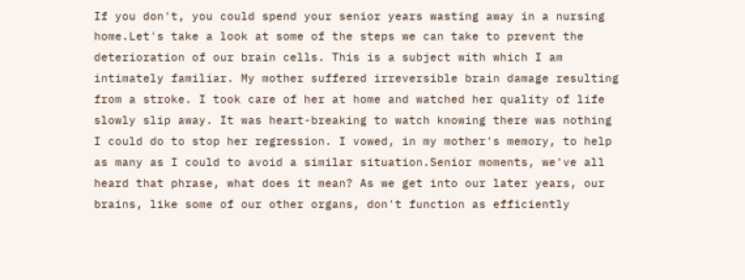If you don't, you could spend your senior years wasting away in a nursing home.Let's take a look at some of the steps we can take to prevent the deterioration of our brain cells. This is a subject with which I am intimately familiar. My mother suffered irreversible brain damage resulting from a stroke. I took care of her at home and watched her quality of life slowly slip away. It was heart-breaking to watch knowing there was nothing I could do to stop her regression. I vowed, in my mother's memory, to help as many as I could to avoid a similar situation.Senior moments, we've all heard that phrase, what does it mean? As we get into our later years, our brains, like some of our other organs, don't function as efficiently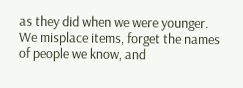as they did when we were younger. We misplace items, forget the names of people we know, and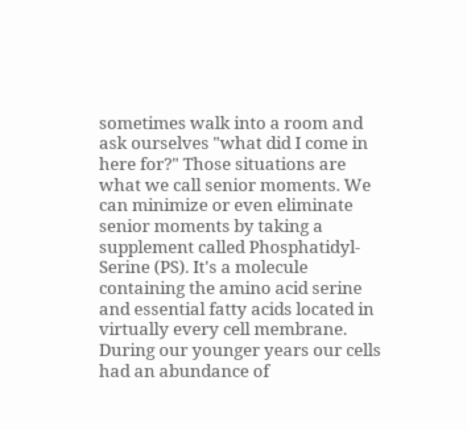sometimes walk into a room and ask ourselves "what did I come in here for?" Those situations are what we call senior moments. We can minimize or even eliminate senior moments by taking a supplement called Phosphatidyl-Serine (PS). It's a molecule containing the amino acid serine and essential fatty acids located in virtually every cell membrane. During our younger years our cells had an abundance of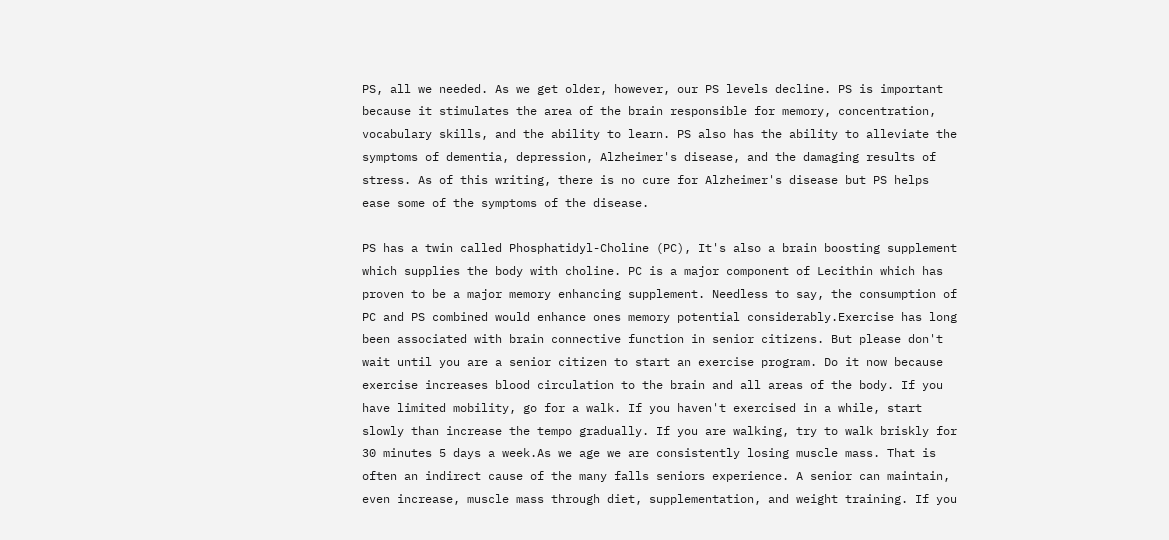PS, all we needed. As we get older, however, our PS levels decline. PS is important because it stimulates the area of the brain responsible for memory, concentration, vocabulary skills, and the ability to learn. PS also has the ability to alleviate the symptoms of dementia, depression, Alzheimer's disease, and the damaging results of stress. As of this writing, there is no cure for Alzheimer's disease but PS helps ease some of the symptoms of the disease.

PS has a twin called Phosphatidyl-Choline (PC), It's also a brain boosting supplement which supplies the body with choline. PC is a major component of Lecithin which has proven to be a major memory enhancing supplement. Needless to say, the consumption of PC and PS combined would enhance ones memory potential considerably.Exercise has long been associated with brain connective function in senior citizens. But please don't wait until you are a senior citizen to start an exercise program. Do it now because exercise increases blood circulation to the brain and all areas of the body. If you have limited mobility, go for a walk. If you haven't exercised in a while, start slowly than increase the tempo gradually. If you are walking, try to walk briskly for 30 minutes 5 days a week.As we age we are consistently losing muscle mass. That is often an indirect cause of the many falls seniors experience. A senior can maintain, even increase, muscle mass through diet, supplementation, and weight training. If you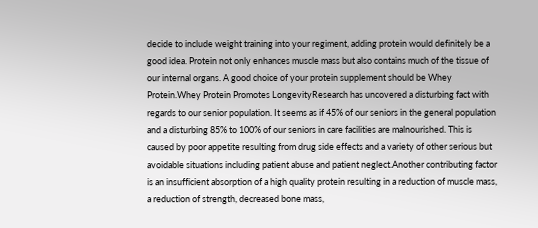decide to include weight training into your regiment, adding protein would definitely be a good idea. Protein not only enhances muscle mass but also contains much of the tissue of our internal organs. A good choice of your protein supplement should be Whey Protein.Whey Protein Promotes LongevityResearch has uncovered a disturbing fact with regards to our senior population. It seems as if 45% of our seniors in the general population and a disturbing 85% to 100% of our seniors in care facilities are malnourished. This is caused by poor appetite resulting from drug side effects and a variety of other serious but avoidable situations including patient abuse and patient neglect.Another contributing factor is an insufficient absorption of a high quality protein resulting in a reduction of muscle mass, a reduction of strength, decreased bone mass,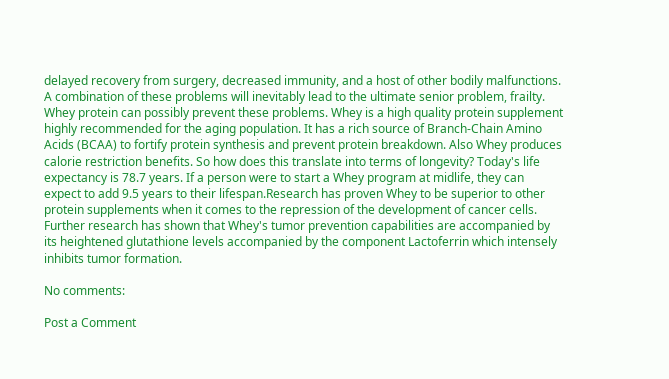delayed recovery from surgery, decreased immunity, and a host of other bodily malfunctions. A combination of these problems will inevitably lead to the ultimate senior problem, frailty. Whey protein can possibly prevent these problems. Whey is a high quality protein supplement highly recommended for the aging population. It has a rich source of Branch-Chain Amino Acids (BCAA) to fortify protein synthesis and prevent protein breakdown. Also Whey produces calorie restriction benefits. So how does this translate into terms of longevity? Today's life expectancy is 78.7 years. If a person were to start a Whey program at midlife, they can expect to add 9.5 years to their lifespan.Research has proven Whey to be superior to other protein supplements when it comes to the repression of the development of cancer cells. Further research has shown that Whey's tumor prevention capabilities are accompanied by its heightened glutathione levels accompanied by the component Lactoferrin which intensely inhibits tumor formation.

No comments:

Post a Comment